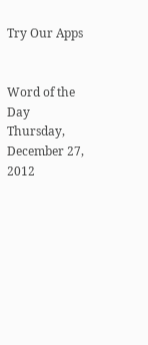Try Our Apps


Word of the Day
Thursday, December 27, 2012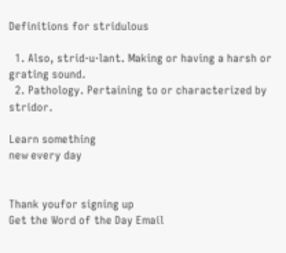Definitions for stridulous

  1. Also, strid·u·lant. Making or having a harsh or grating sound.
  2. Pathology. Pertaining to or characterized by stridor.

Learn something
new every day


Thank youfor signing up
Get the Word of the Day Email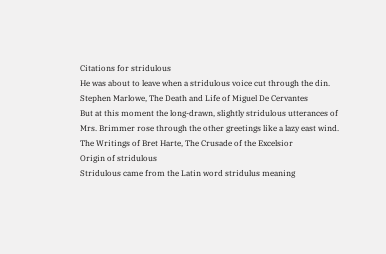Citations for stridulous
He was about to leave when a stridulous voice cut through the din. Stephen Marlowe, The Death and Life of Miguel De Cervantes
But at this moment the long-drawn, slightly stridulous utterances of Mrs. Brimmer rose through the other greetings like a lazy east wind. The Writings of Bret Harte, The Crusade of the Excelsior
Origin of stridulous
Stridulous came from the Latin word stridulus meaning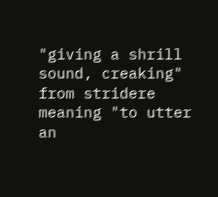"giving a shrill sound, creaking" from stridere meaning "to utter an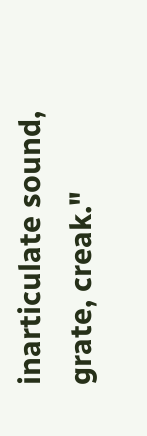inarticulate sound, grate, creak."